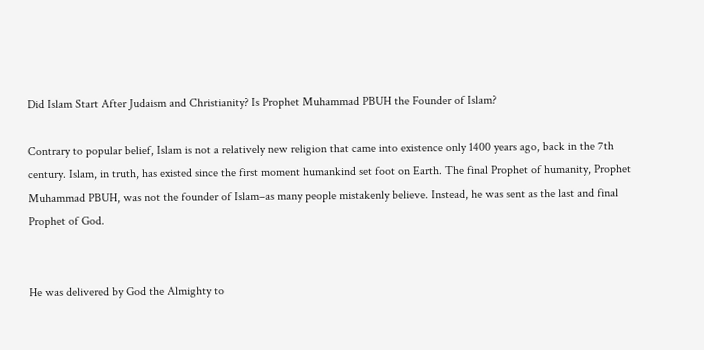Did Islam Start After Judaism and Christianity? Is Prophet Muhammad PBUH the Founder of Islam?

Contrary to popular belief, Islam is not a relatively new religion that came into existence only 1400 years ago, back in the 7th century. Islam, in truth, has existed since the first moment humankind set foot on Earth. The final Prophet of humanity, Prophet Muhammad PBUH, was not the founder of Islam–as many people mistakenly believe. Instead, he was sent as the last and final Prophet of God.


He was delivered by God the Almighty to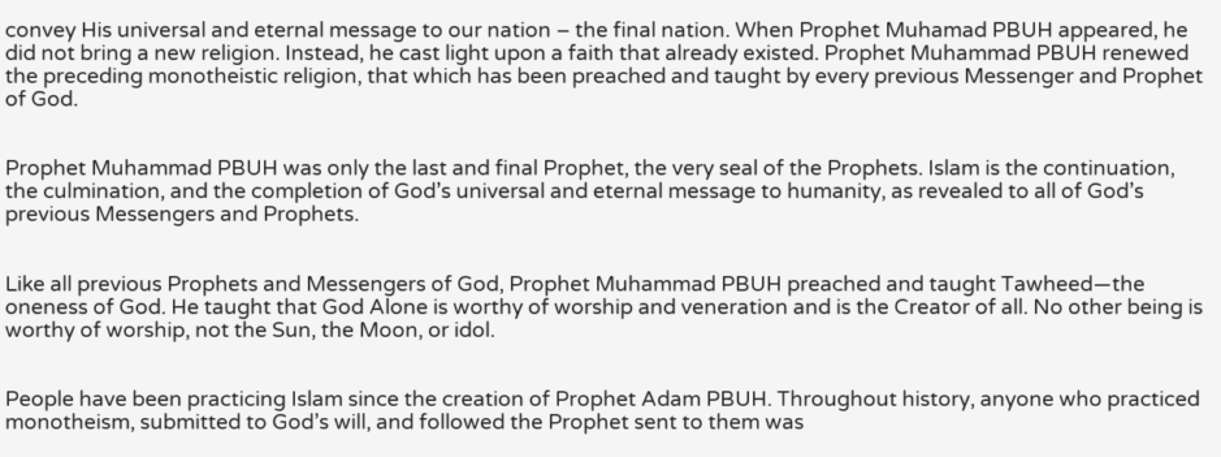convey His universal and eternal message to our nation – the final nation. When Prophet Muhamad PBUH appeared, he did not bring a new religion. Instead, he cast light upon a faith that already existed. Prophet Muhammad PBUH renewed the preceding monotheistic religion, that which has been preached and taught by every previous Messenger and Prophet of God.


Prophet Muhammad PBUH was only the last and final Prophet, the very seal of the Prophets. Islam is the continuation, the culmination, and the completion of God’s universal and eternal message to humanity, as revealed to all of God’s previous Messengers and Prophets.


Like all previous Prophets and Messengers of God, Prophet Muhammad PBUH preached and taught Tawheed—the oneness of God. He taught that God Alone is worthy of worship and veneration and is the Creator of all. No other being is worthy of worship, not the Sun, the Moon, or idol.


People have been practicing Islam since the creation of Prophet Adam PBUH. Throughout history, anyone who practiced monotheism, submitted to God’s will, and followed the Prophet sent to them was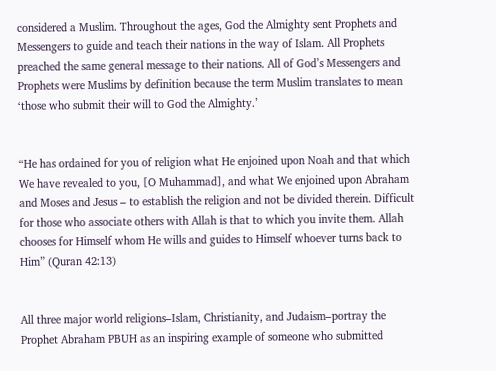considered a Muslim. Throughout the ages, God the Almighty sent Prophets and Messengers to guide and teach their nations in the way of Islam. All Prophets preached the same general message to their nations. All of God’s Messengers and Prophets were Muslims by definition because the term Muslim translates to mean ‘those who submit their will to God the Almighty.’


“He has ordained for you of religion what He enjoined upon Noah and that which We have revealed to you, [O Muhammad], and what We enjoined upon Abraham and Moses and Jesus – to establish the religion and not be divided therein. Difficult for those who associate others with Allah is that to which you invite them. Allah chooses for Himself whom He wills and guides to Himself whoever turns back to Him” (Quran 42:13)


All three major world religions–Islam, Christianity, and Judaism–portray the Prophet Abraham PBUH as an inspiring example of someone who submitted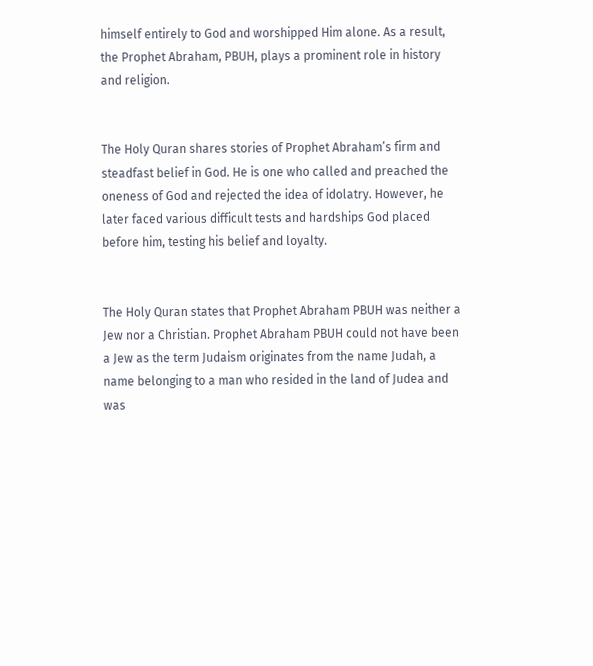himself entirely to God and worshipped Him alone. As a result, the Prophet Abraham, PBUH, plays a prominent role in history and religion.


The Holy Quran shares stories of Prophet Abraham’s firm and steadfast belief in God. He is one who called and preached the oneness of God and rejected the idea of idolatry. However, he later faced various difficult tests and hardships God placed before him, testing his belief and loyalty.


The Holy Quran states that Prophet Abraham PBUH was neither a Jew nor a Christian. Prophet Abraham PBUH could not have been a Jew as the term Judaism originates from the name Judah, a name belonging to a man who resided in the land of Judea and was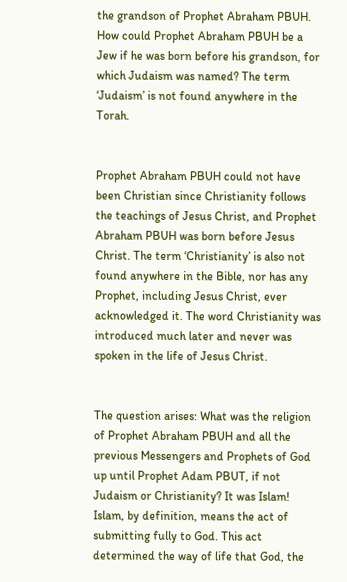the grandson of Prophet Abraham PBUH. How could Prophet Abraham PBUH be a Jew if he was born before his grandson, for which Judaism was named? The term ‘Judaism’ is not found anywhere in the Torah.


Prophet Abraham PBUH could not have been Christian since Christianity follows the teachings of Jesus Christ, and Prophet Abraham PBUH was born before Jesus Christ. The term ‘Christianity’ is also not found anywhere in the Bible, nor has any Prophet, including Jesus Christ, ever acknowledged it. The word Christianity was introduced much later and never was spoken in the life of Jesus Christ.


The question arises: What was the religion of Prophet Abraham PBUH and all the previous Messengers and Prophets of God up until Prophet Adam PBUT, if not Judaism or Christianity? It was Islam! Islam, by definition, means the act of submitting fully to God. This act determined the way of life that God, the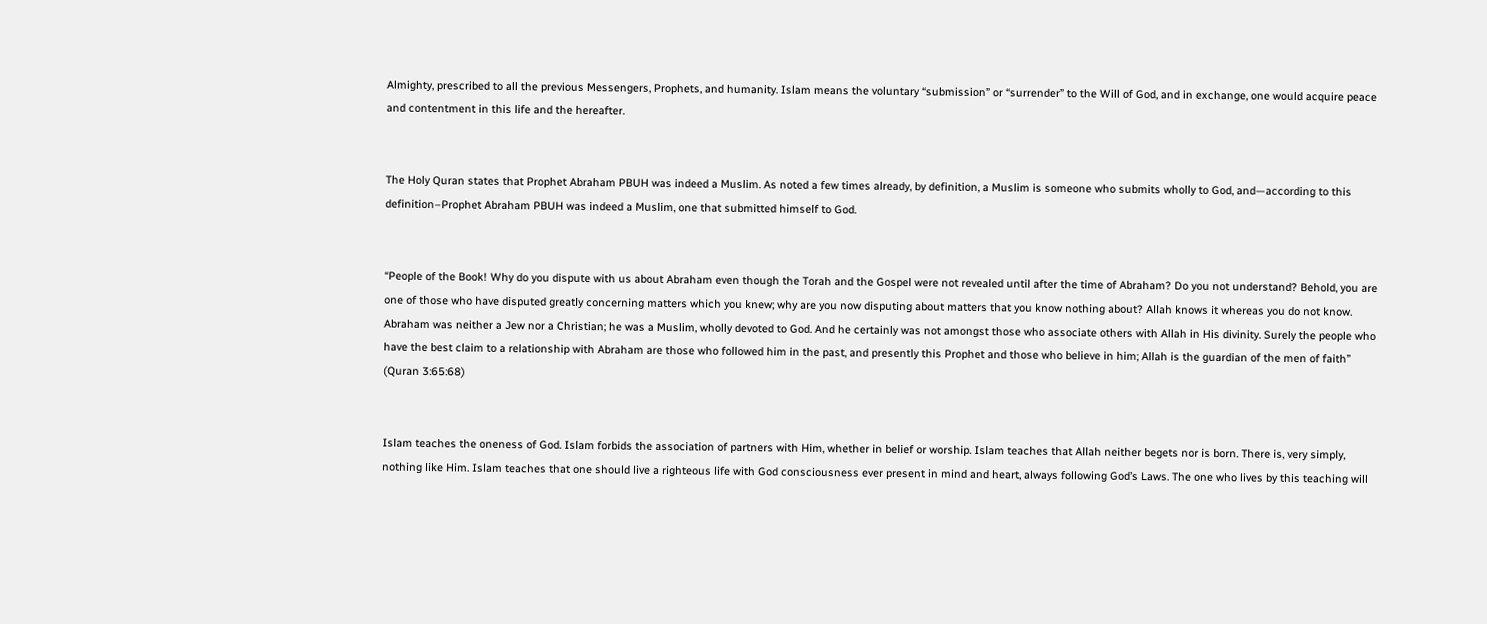Almighty, prescribed to all the previous Messengers, Prophets, and humanity. Islam means the voluntary “submission” or “surrender” to the Will of God, and in exchange, one would acquire peace and contentment in this life and the hereafter.


The Holy Quran states that Prophet Abraham PBUH was indeed a Muslim. As noted a few times already, by definition, a Muslim is someone who submits wholly to God, and—according to this definition–Prophet Abraham PBUH was indeed a Muslim, one that submitted himself to God.


“People of the Book! Why do you dispute with us about Abraham even though the Torah and the Gospel were not revealed until after the time of Abraham? Do you not understand? Behold, you are one of those who have disputed greatly concerning matters which you knew; why are you now disputing about matters that you know nothing about? Allah knows it whereas you do not know. Abraham was neither a Jew nor a Christian; he was a Muslim, wholly devoted to God. And he certainly was not amongst those who associate others with Allah in His divinity. Surely the people who have the best claim to a relationship with Abraham are those who followed him in the past, and presently this Prophet and those who believe in him; Allah is the guardian of the men of faith” (Quran 3:65:68)


Islam teaches the oneness of God. Islam forbids the association of partners with Him, whether in belief or worship. Islam teaches that Allah neither begets nor is born. There is, very simply, nothing like Him. Islam teaches that one should live a righteous life with God consciousness ever present in mind and heart, always following God’s Laws. The one who lives by this teaching will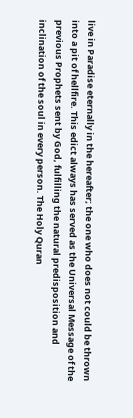live in Paradise eternally in the hereafter; the one who does not could be thrown into a pit of hellfire. This edict always has served as the Universal Message of the previous Prophets sent by God, fulfilling the natural predisposition and inclination of the soul in every person. The Holy Quran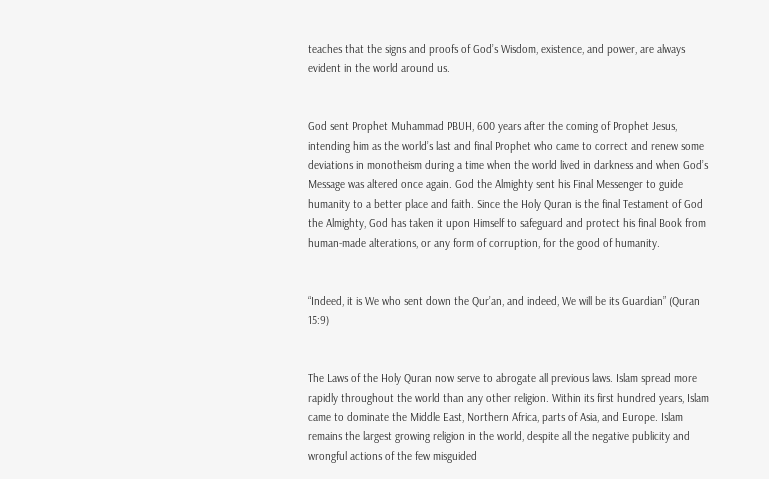teaches that the signs and proofs of God’s Wisdom, existence, and power, are always evident in the world around us.


God sent Prophet Muhammad PBUH, 600 years after the coming of Prophet Jesus, intending him as the world’s last and final Prophet who came to correct and renew some deviations in monotheism during a time when the world lived in darkness and when God’s Message was altered once again. God the Almighty sent his Final Messenger to guide humanity to a better place and faith. Since the Holy Quran is the final Testament of God the Almighty, God has taken it upon Himself to safeguard and protect his final Book from human-made alterations, or any form of corruption, for the good of humanity.


“Indeed, it is We who sent down the Qur’an, and indeed, We will be its Guardian” (Quran 15:9)


The Laws of the Holy Quran now serve to abrogate all previous laws. Islam spread more rapidly throughout the world than any other religion. Within its first hundred years, Islam came to dominate the Middle East, Northern Africa, parts of Asia, and Europe. Islam remains the largest growing religion in the world, despite all the negative publicity and wrongful actions of the few misguided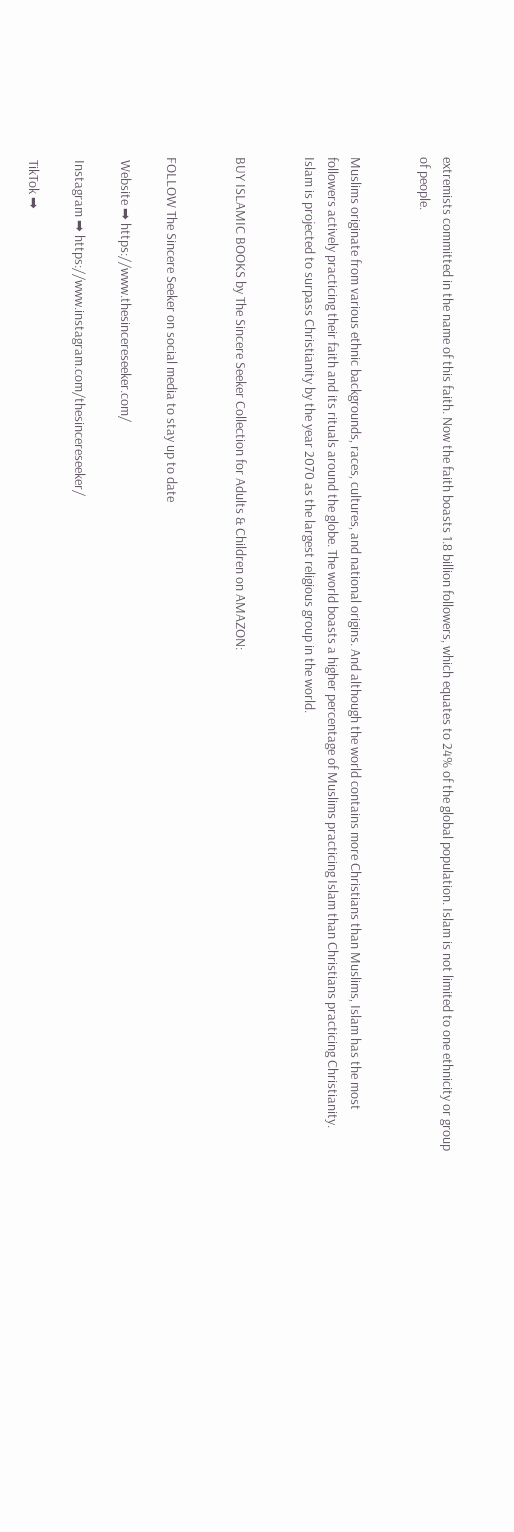extremists committed in the name of this faith. Now the faith boasts 1.8 billion followers, which equates to 24% of the global population. Islam is not limited to one ethnicity or group of people.


Muslims originate from various ethnic backgrounds, races, cultures, and national origins. And although the world contains more Christians than Muslims, Islam has the most followers actively practicing their faith and its rituals around the globe. The world boasts a higher percentage of Muslims practicing Islam than Christians practicing Christianity. Islam is projected to surpass Christianity by the year 2070 as the largest religious group in the world.


BUY ISLAMIC BOOKS by The Sincere Seeker Collection for Adults & Children on AMAZON:


FOLLOW The Sincere Seeker on social media to stay up to date

 Website ➡ https://www.thesincereseeker.com/

 Instagram ➡ https://www.instagram.com/thesincereseeker/

 TikTok ➡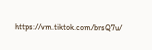https://vm.tiktok.com/brsQ7u/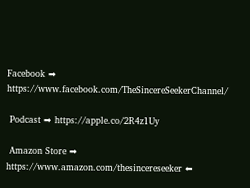Facebook ➡ https://www.facebook.com/TheSincereSeekerChannel/

 Podcast ➡ https://apple.co/2R4z1Uy

 Amazon Store ➡ https://www.amazon.com/thesincereseeker ⬅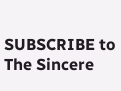SUBSCRIBE to The Sincere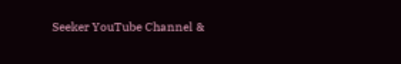Seeker YouTube Channel &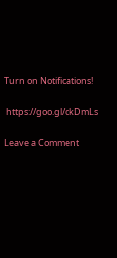Turn on Notifications!

 https://goo.gl/ckDmLs

Leave a Comment